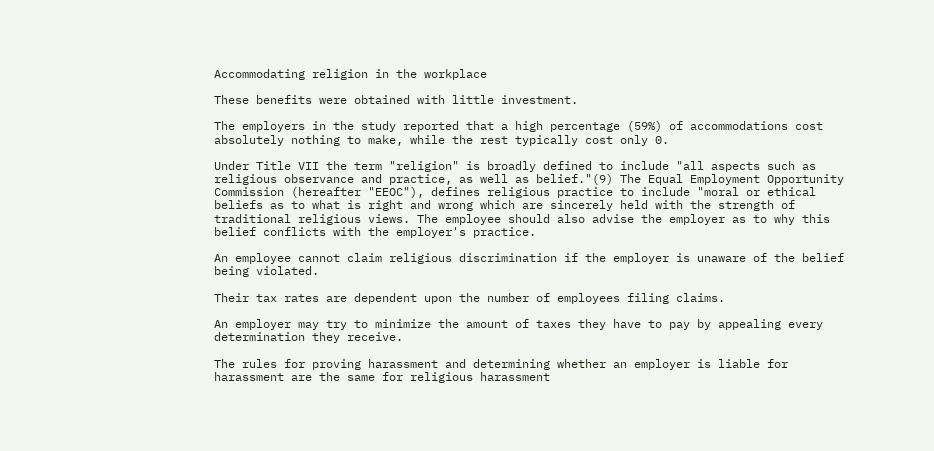Accommodating religion in the workplace

These benefits were obtained with little investment.

The employers in the study reported that a high percentage (59%) of accommodations cost absolutely nothing to make, while the rest typically cost only 0.

Under Title VII the term "religion" is broadly defined to include "all aspects such as religious observance and practice, as well as belief."(9) The Equal Employment Opportunity Commission (hereafter "EEOC"), defines religious practice to include "moral or ethical beliefs as to what is right and wrong which are sincerely held with the strength of traditional religious views. The employee should also advise the employer as to why this belief conflicts with the employer's practice.

An employee cannot claim religious discrimination if the employer is unaware of the belief being violated.

Their tax rates are dependent upon the number of employees filing claims.

An employer may try to minimize the amount of taxes they have to pay by appealing every determination they receive.

The rules for proving harassment and determining whether an employer is liable for harassment are the same for religious harassment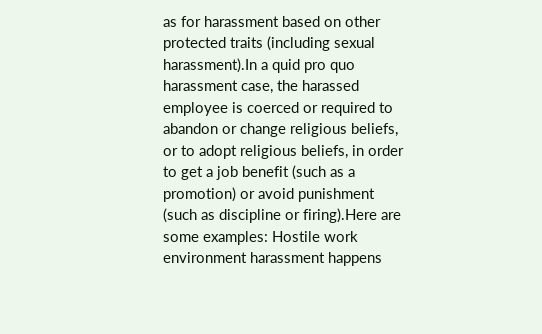as for harassment based on other protected traits (including sexual harassment).In a quid pro quo harassment case, the harassed employee is coerced or required to abandon or change religious beliefs, or to adopt religious beliefs, in order to get a job benefit (such as a promotion) or avoid punishment (such as discipline or firing).Here are some examples: Hostile work environment harassment happens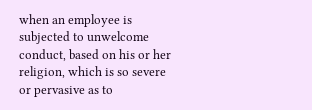when an employee is subjected to unwelcome conduct, based on his or her religion, which is so severe or pervasive as to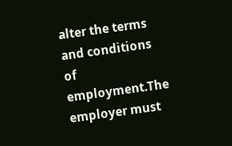alter the terms and conditions of employment.The employer must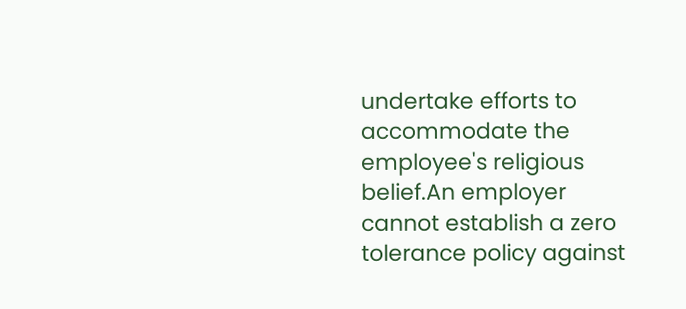undertake efforts to accommodate the employee's religious belief.An employer cannot establish a zero tolerance policy against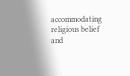accommodating religious belief and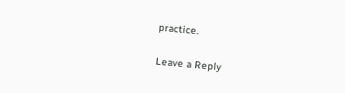practice.

Leave a Reply